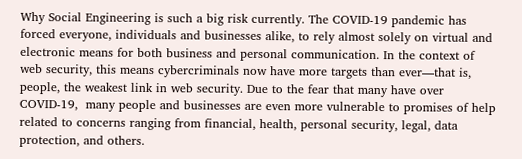Why Social Engineering is such a big risk currently. The COVID-19 pandemic has forced everyone, individuals and businesses alike, to rely almost solely on virtual and electronic means for both business and personal communication. In the context of web security, this means cybercriminals now have more targets than ever—that is, people, the weakest link in web security. Due to the fear that many have over COVID-19,  many people and businesses are even more vulnerable to promises of help related to concerns ranging from financial, health, personal security, legal, data protection, and others.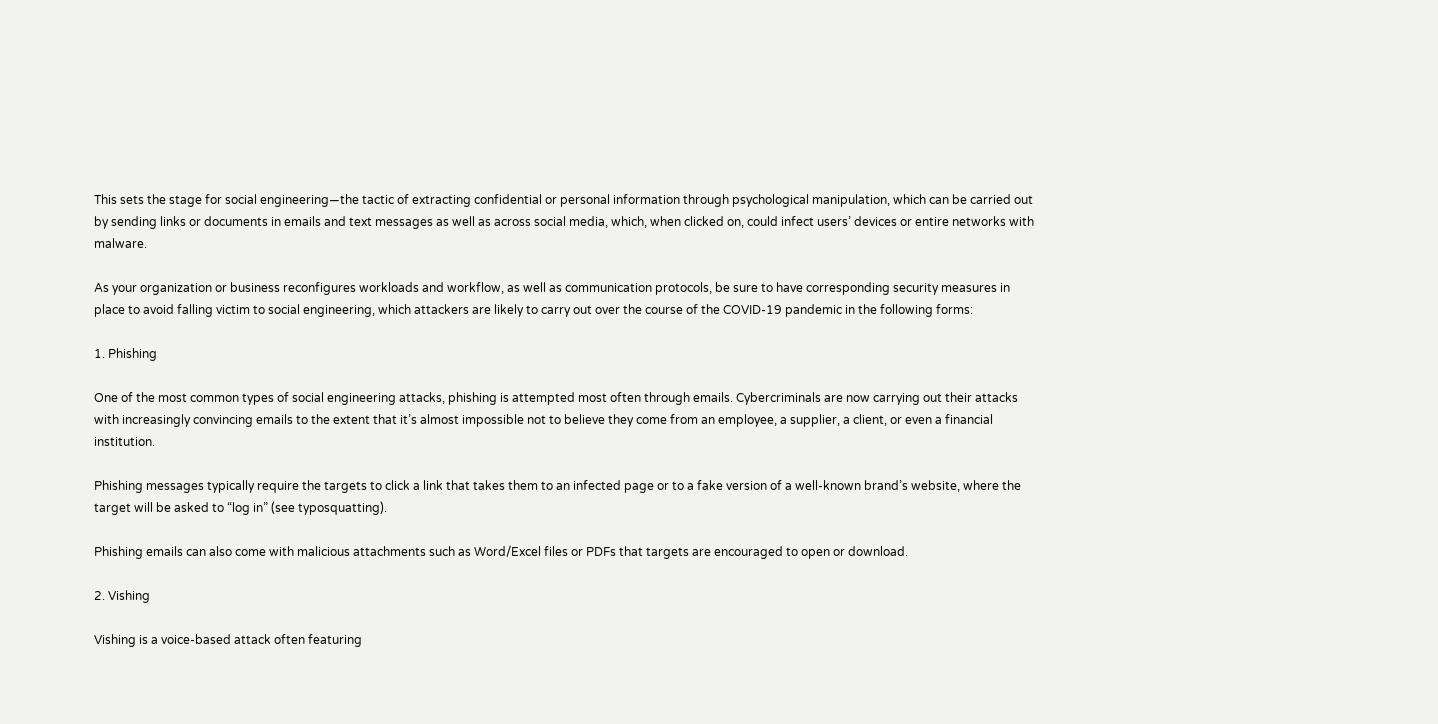This sets the stage for social engineering—the tactic of extracting confidential or personal information through psychological manipulation, which can be carried out by sending links or documents in emails and text messages as well as across social media, which, when clicked on, could infect users’ devices or entire networks with malware.

As your organization or business reconfigures workloads and workflow, as well as communication protocols, be sure to have corresponding security measures in place to avoid falling victim to social engineering, which attackers are likely to carry out over the course of the COVID-19 pandemic in the following forms:

1. Phishing

One of the most common types of social engineering attacks, phishing is attempted most often through emails. Cybercriminals are now carrying out their attacks with increasingly convincing emails to the extent that it’s almost impossible not to believe they come from an employee, a supplier, a client, or even a financial institution.

Phishing messages typically require the targets to click a link that takes them to an infected page or to a fake version of a well-known brand’s website, where the target will be asked to “log in” (see typosquatting).

Phishing emails can also come with malicious attachments such as Word/Excel files or PDFs that targets are encouraged to open or download.

2. Vishing

Vishing is a voice-based attack often featuring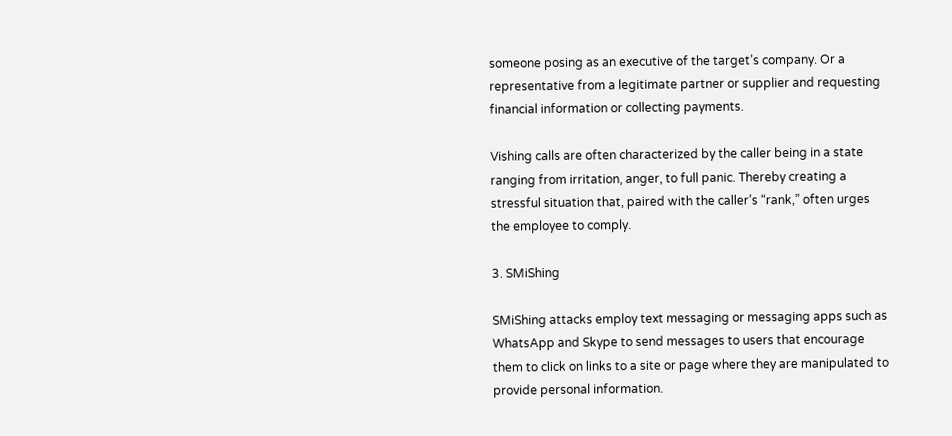someone posing as an executive of the target’s company. Or a representative from a legitimate partner or supplier and requesting financial information or collecting payments.

Vishing calls are often characterized by the caller being in a state ranging from irritation, anger, to full panic. Thereby creating a stressful situation that, paired with the caller’s “rank,” often urges the employee to comply.

3. SMiShing

SMiShing attacks employ text messaging or messaging apps such as WhatsApp and Skype to send messages to users that encourage them to click on links to a site or page where they are manipulated to provide personal information.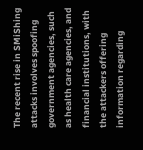The recent rise in SMiShing attacks involves spoofing government agencies, such as health care agencies, and financial institutions, with the attackers offering information regarding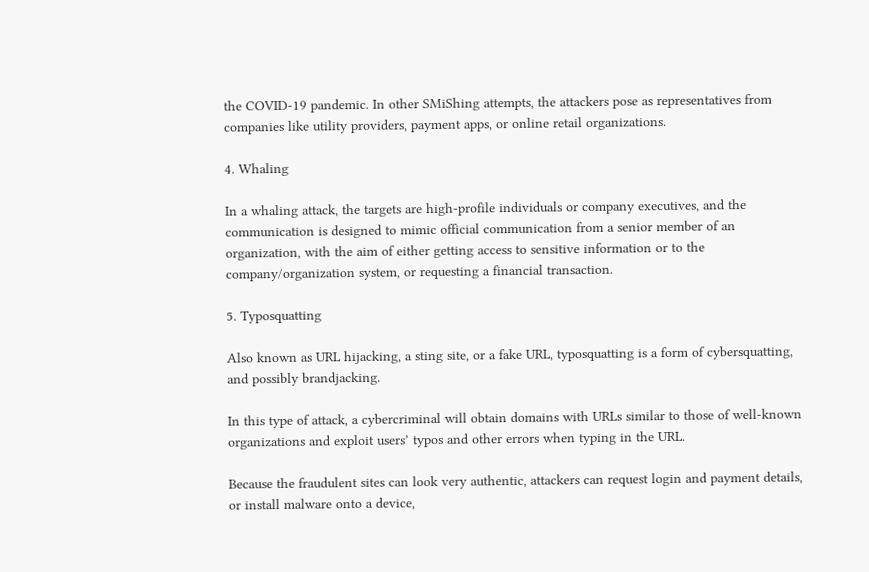the COVID-19 pandemic. In other SMiShing attempts, the attackers pose as representatives from companies like utility providers, payment apps, or online retail organizations.

4. Whaling

In a whaling attack, the targets are high-profile individuals or company executives, and the communication is designed to mimic official communication from a senior member of an organization, with the aim of either getting access to sensitive information or to the company/organization system, or requesting a financial transaction.

5. Typosquatting

Also known as URL hijacking, a sting site, or a fake URL, typosquatting is a form of cybersquatting, and possibly brandjacking.

In this type of attack, a cybercriminal will obtain domains with URLs similar to those of well-known organizations and exploit users’ typos and other errors when typing in the URL.

Because the fraudulent sites can look very authentic, attackers can request login and payment details, or install malware onto a device,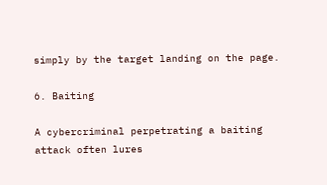simply by the target landing on the page.

6. Baiting

A cybercriminal perpetrating a baiting attack often lures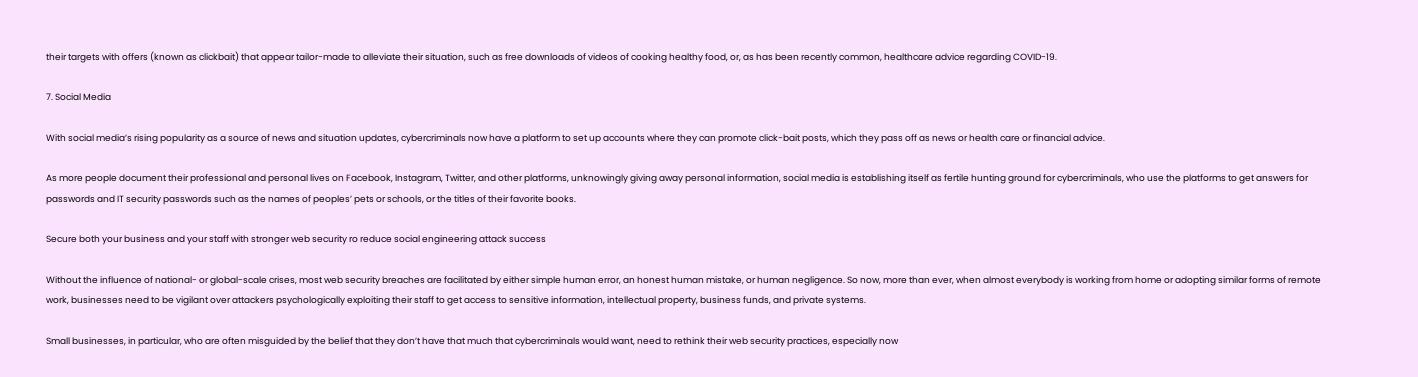their targets with offers (known as clickbait) that appear tailor-made to alleviate their situation, such as free downloads of videos of cooking healthy food, or, as has been recently common, healthcare advice regarding COVID-19.

7. Social Media

With social media’s rising popularity as a source of news and situation updates, cybercriminals now have a platform to set up accounts where they can promote click-bait posts, which they pass off as news or health care or financial advice.

As more people document their professional and personal lives on Facebook, Instagram, Twitter, and other platforms, unknowingly giving away personal information, social media is establishing itself as fertile hunting ground for cybercriminals, who use the platforms to get answers for passwords and IT security passwords such as the names of peoples’ pets or schools, or the titles of their favorite books.

Secure both your business and your staff with stronger web security ro reduce social engineering attack success

Without the influence of national- or global-scale crises, most web security breaches are facilitated by either simple human error, an honest human mistake, or human negligence. So now, more than ever, when almost everybody is working from home or adopting similar forms of remote work, businesses need to be vigilant over attackers psychologically exploiting their staff to get access to sensitive information, intellectual property, business funds, and private systems.

Small businesses, in particular, who are often misguided by the belief that they don’t have that much that cybercriminals would want, need to rethink their web security practices, especially now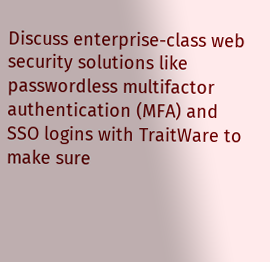Discuss enterprise-class web security solutions like passwordless multifactor authentication (MFA) and SSO logins with TraitWare to make sure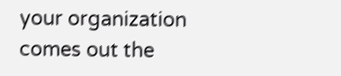your organization comes out the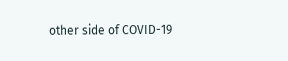other side of COVID-19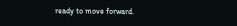ready to move forward.